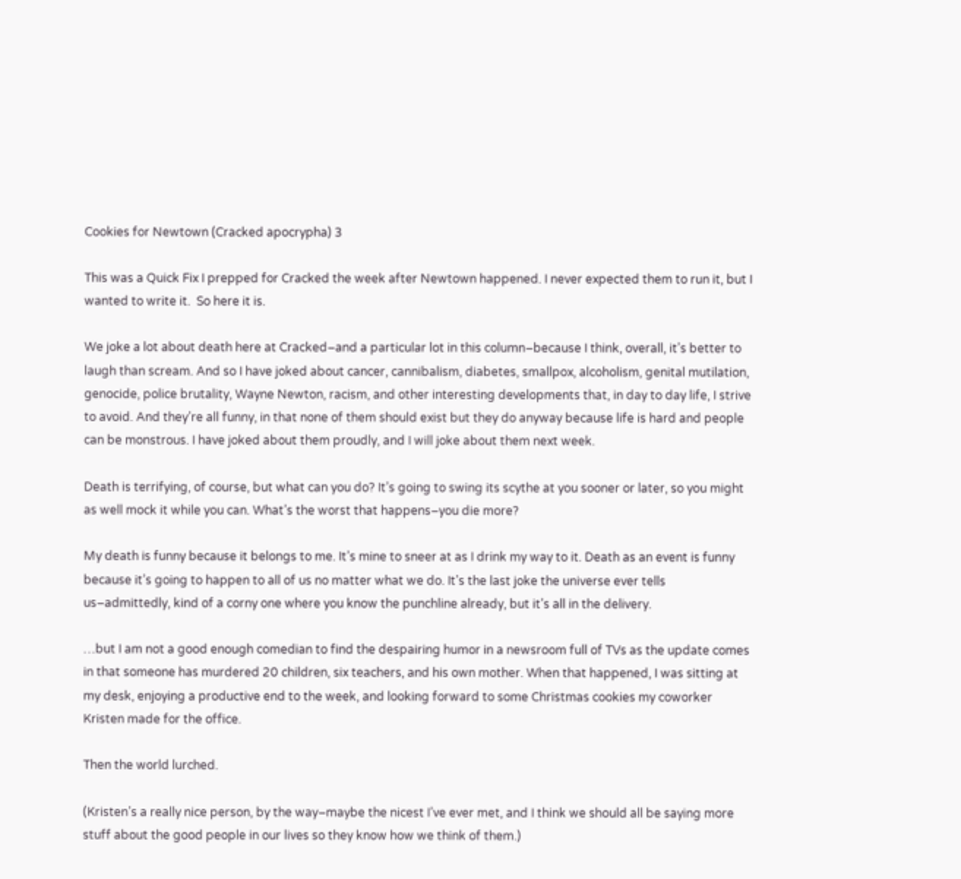Cookies for Newtown (Cracked apocrypha) 3

This was a Quick Fix I prepped for Cracked the week after Newtown happened. I never expected them to run it, but I wanted to write it.  So here it is.

We joke a lot about death here at Cracked–and a particular lot in this column–because I think, overall, it’s better to laugh than scream. And so I have joked about cancer, cannibalism, diabetes, smallpox, alcoholism, genital mutilation, genocide, police brutality, Wayne Newton, racism, and other interesting developments that, in day to day life, I strive to avoid. And they’re all funny, in that none of them should exist but they do anyway because life is hard and people can be monstrous. I have joked about them proudly, and I will joke about them next week.

Death is terrifying, of course, but what can you do? It’s going to swing its scythe at you sooner or later, so you might as well mock it while you can. What’s the worst that happens–you die more?

My death is funny because it belongs to me. It’s mine to sneer at as I drink my way to it. Death as an event is funny because it’s going to happen to all of us no matter what we do. It’s the last joke the universe ever tells us–admittedly, kind of a corny one where you know the punchline already, but it’s all in the delivery.

…but I am not a good enough comedian to find the despairing humor in a newsroom full of TVs as the update comes in that someone has murdered 20 children, six teachers, and his own mother. When that happened, I was sitting at my desk, enjoying a productive end to the week, and looking forward to some Christmas cookies my coworker Kristen made for the office.

Then the world lurched.

(Kristen’s a really nice person, by the way–maybe the nicest I’ve ever met, and I think we should all be saying more stuff about the good people in our lives so they know how we think of them.)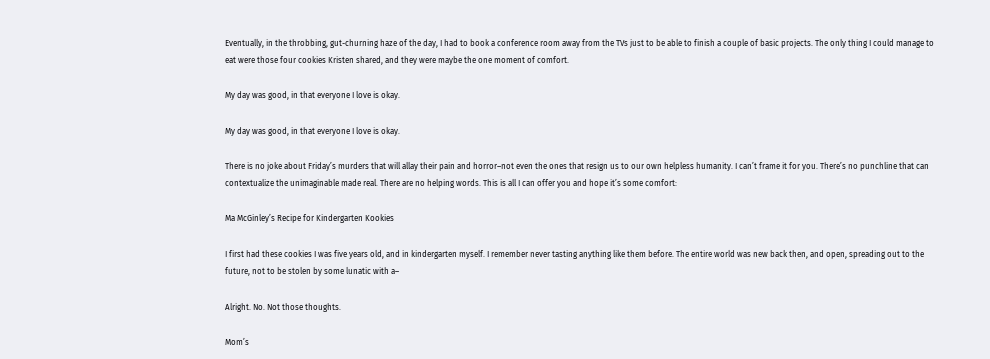Eventually, in the throbbing, gut-churning haze of the day, I had to book a conference room away from the TVs just to be able to finish a couple of basic projects. The only thing I could manage to eat were those four cookies Kristen shared, and they were maybe the one moment of comfort.

My day was good, in that everyone I love is okay.

My day was good, in that everyone I love is okay.

There is no joke about Friday’s murders that will allay their pain and horror–not even the ones that resign us to our own helpless humanity. I can’t frame it for you. There’s no punchline that can contextualize the unimaginable made real. There are no helping words. This is all I can offer you and hope it’s some comfort:

Ma McGinley’s Recipe for Kindergarten Kookies

I first had these cookies I was five years old, and in kindergarten myself. I remember never tasting anything like them before. The entire world was new back then, and open, spreading out to the future, not to be stolen by some lunatic with a–

Alright. No. Not those thoughts.

Mom’s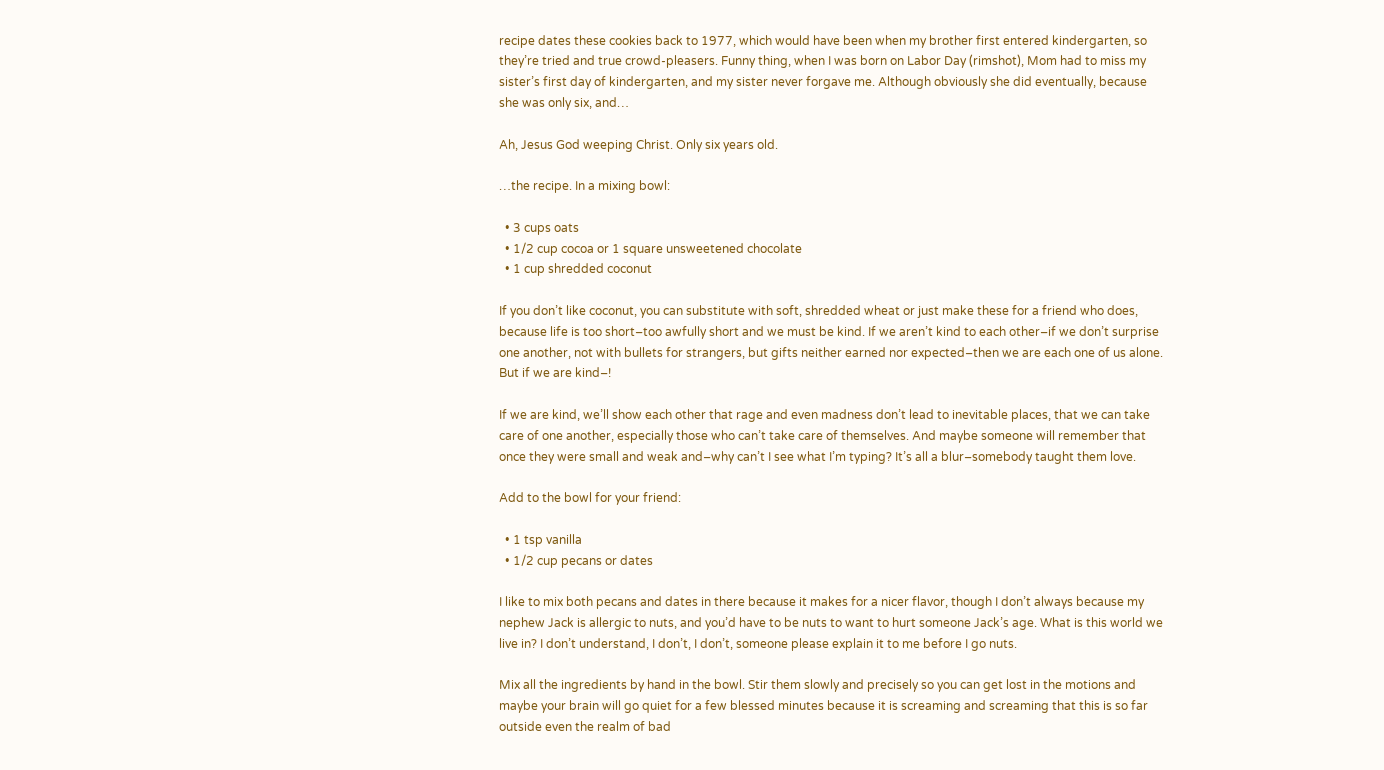recipe dates these cookies back to 1977, which would have been when my brother first entered kindergarten, so they’re tried and true crowd-pleasers. Funny thing, when I was born on Labor Day (rimshot), Mom had to miss my sister’s first day of kindergarten, and my sister never forgave me. Although obviously she did eventually, because she was only six, and…

Ah, Jesus God weeping Christ. Only six years old.

…the recipe. In a mixing bowl:

  • 3 cups oats
  • 1/2 cup cocoa or 1 square unsweetened chocolate
  • 1 cup shredded coconut

If you don’t like coconut, you can substitute with soft, shredded wheat or just make these for a friend who does, because life is too short–too awfully short and we must be kind. If we aren’t kind to each other–if we don’t surprise one another, not with bullets for strangers, but gifts neither earned nor expected–then we are each one of us alone. But if we are kind–!

If we are kind, we’ll show each other that rage and even madness don’t lead to inevitable places, that we can take care of one another, especially those who can’t take care of themselves. And maybe someone will remember that once they were small and weak and–why can’t I see what I’m typing? It’s all a blur–somebody taught them love.

Add to the bowl for your friend:

  • 1 tsp vanilla
  • 1/2 cup pecans or dates

I like to mix both pecans and dates in there because it makes for a nicer flavor, though I don’t always because my nephew Jack is allergic to nuts, and you’d have to be nuts to want to hurt someone Jack’s age. What is this world we live in? I don’t understand, I don’t, I don’t, someone please explain it to me before I go nuts.

Mix all the ingredients by hand in the bowl. Stir them slowly and precisely so you can get lost in the motions and maybe your brain will go quiet for a few blessed minutes because it is screaming and screaming that this is so far outside even the realm of bad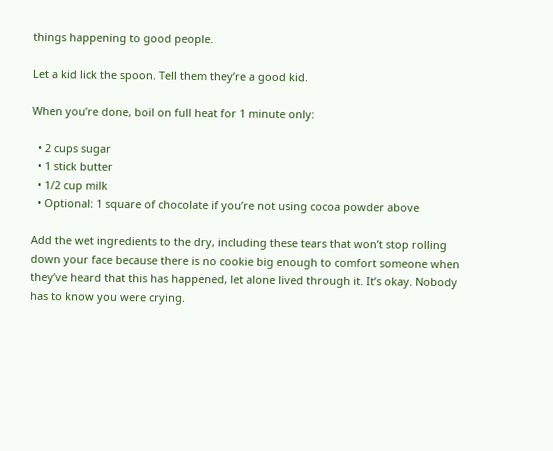things happening to good people.

Let a kid lick the spoon. Tell them they’re a good kid.

When you’re done, boil on full heat for 1 minute only:

  • 2 cups sugar
  • 1 stick butter
  • 1/2 cup milk
  • Optional: 1 square of chocolate if you’re not using cocoa powder above

Add the wet ingredients to the dry, including these tears that won’t stop rolling down your face because there is no cookie big enough to comfort someone when they’ve heard that this has happened, let alone lived through it. It’s okay. Nobody has to know you were crying.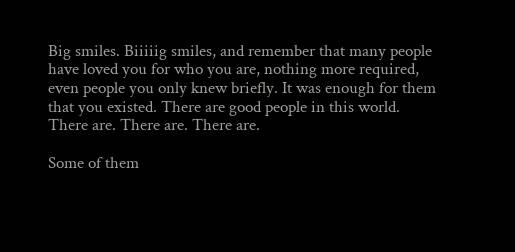Big smiles. Biiiiig smiles, and remember that many people have loved you for who you are, nothing more required, even people you only knew briefly. It was enough for them that you existed. There are good people in this world. There are. There are. There are.

Some of them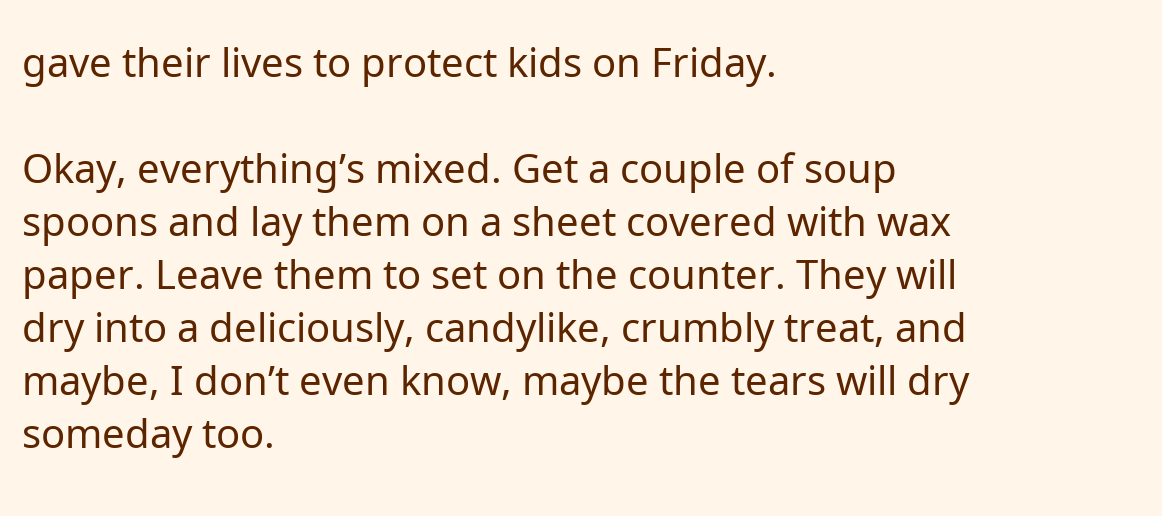gave their lives to protect kids on Friday.

Okay, everything’s mixed. Get a couple of soup spoons and lay them on a sheet covered with wax paper. Leave them to set on the counter. They will dry into a deliciously, candylike, crumbly treat, and maybe, I don’t even know, maybe the tears will dry someday too.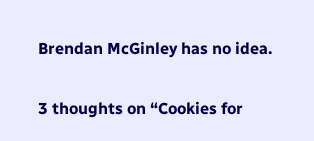Brendan McGinley has no idea.

3 thoughts on “Cookies for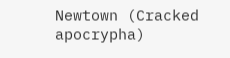Newtown (Cracked apocrypha)